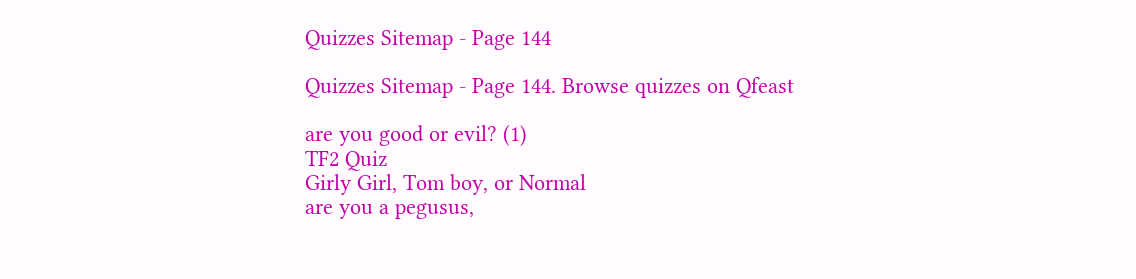Quizzes Sitemap - Page 144

Quizzes Sitemap - Page 144. Browse quizzes on Qfeast

are you good or evil? (1)
TF2 Quiz
Girly Girl, Tom boy, or Normal
are you a pegusus,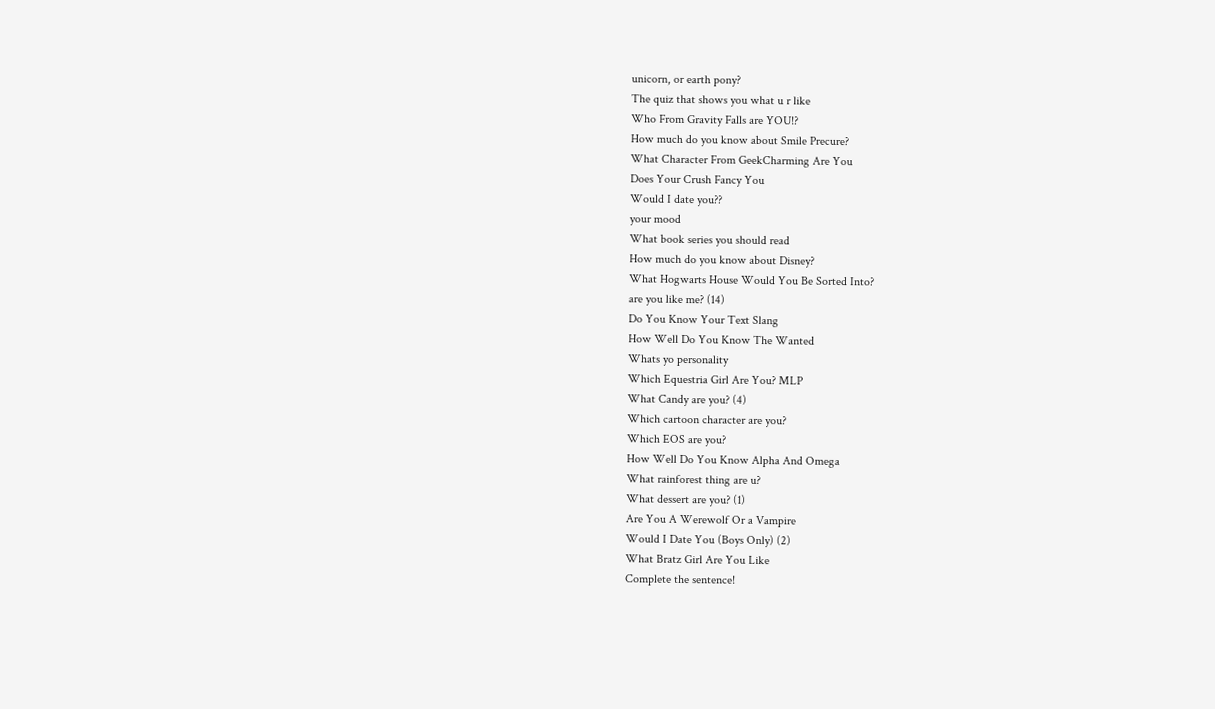unicorn, or earth pony?
The quiz that shows you what u r like
Who From Gravity Falls are YOU!?
How much do you know about Smile Precure?
What Character From GeekCharming Are You
Does Your Crush Fancy You
Would I date you??
your mood
What book series you should read
How much do you know about Disney?
What Hogwarts House Would You Be Sorted Into?
are you like me? (14)
Do You Know Your Text Slang
How Well Do You Know The Wanted
Whats yo personality
Which Equestria Girl Are You? MLP
What Candy are you? (4)
Which cartoon character are you?
Which EOS are you?
How Well Do You Know Alpha And Omega
What rainforest thing are u?
What dessert are you? (1)
Are You A Werewolf Or a Vampire
Would I Date You (Boys Only) (2)
What Bratz Girl Are You Like
Complete the sentence!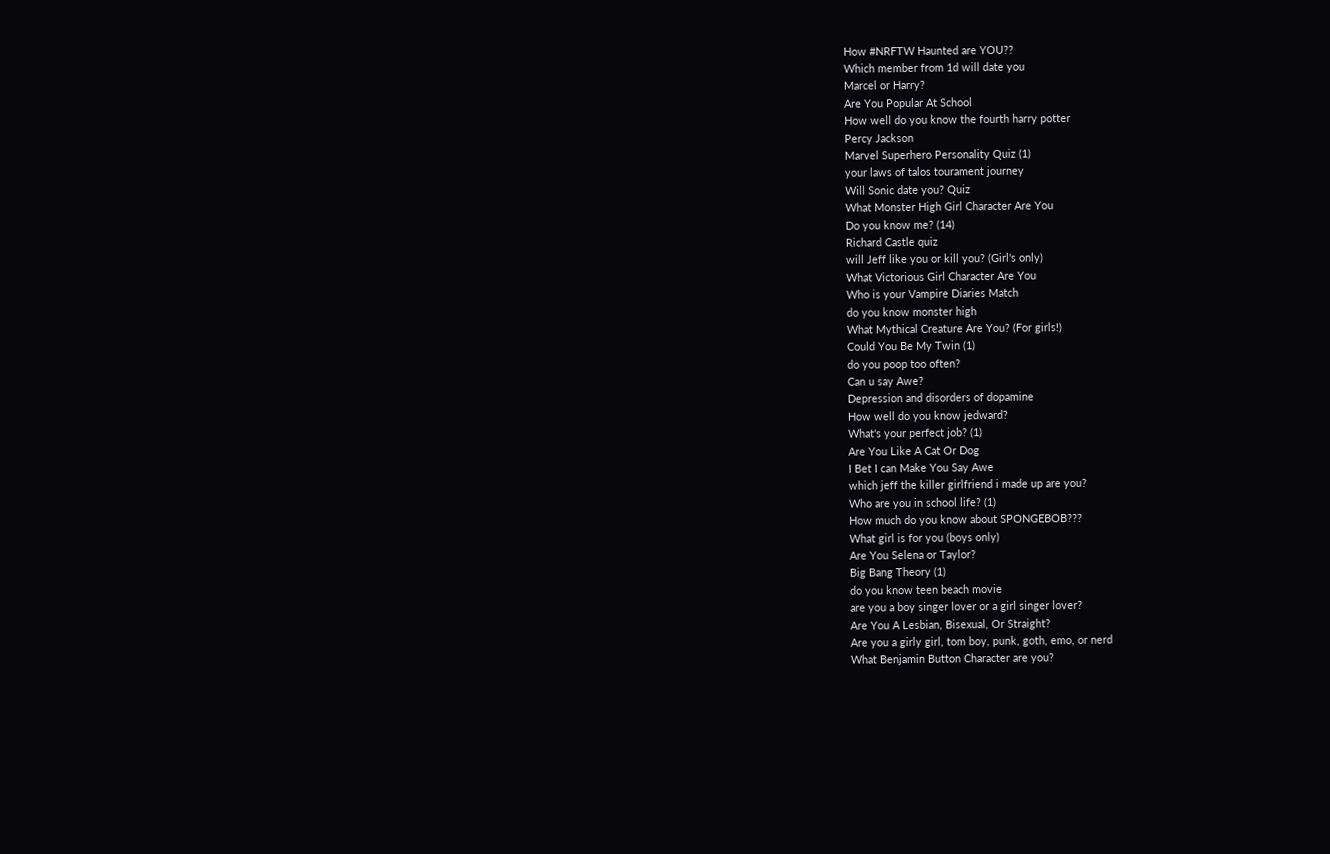How #NRFTW Haunted are YOU??
Which member from 1d will date you
Marcel or Harry?
Are You Popular At School
How well do you know the fourth harry potter
Percy Jackson
Marvel Superhero Personality Quiz (1)
your laws of talos tourament journey
Will Sonic date you? Quiz
What Monster High Girl Character Are You
Do you know me? (14)
Richard Castle quiz
will Jeff like you or kill you? (Girl's only)
What Victorious Girl Character Are You
Who is your Vampire Diaries Match
do you know monster high
What Mythical Creature Are You? (For girls!)
Could You Be My Twin (1)
do you poop too often?
Can u say Awe?
Depression and disorders of dopamine
How well do you know jedward?
What's your perfect job? (1)
Are You Like A Cat Or Dog
I Bet I can Make You Say Awe
which jeff the killer girlfriend i made up are you?
Who are you in school life? (1)
How much do you know about SPONGEBOB???
What girl is for you (boys only)
Are You Selena or Taylor?
Big Bang Theory (1)
do you know teen beach movie
are you a boy singer lover or a girl singer lover?
Are You A Lesbian, Bisexual, Or Straight?
Are you a girly girl, tom boy, punk, goth, emo, or nerd
What Benjamin Button Character are you?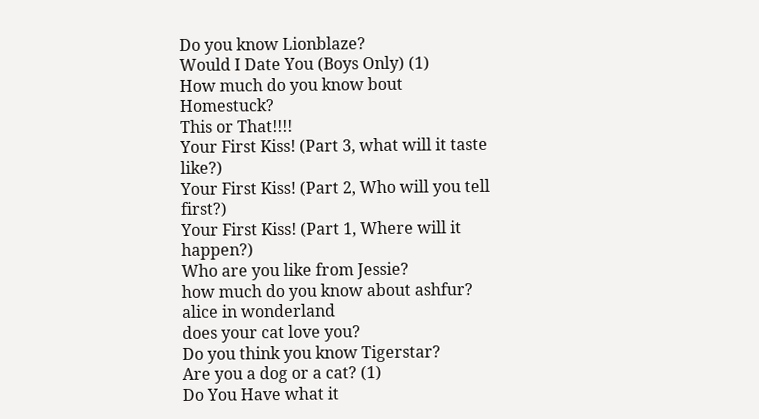Do you know Lionblaze?
Would I Date You (Boys Only) (1)
How much do you know bout Homestuck?
This or That!!!!
Your First Kiss! (Part 3, what will it taste like?)
Your First Kiss! (Part 2, Who will you tell first?)
Your First Kiss! (Part 1, Where will it happen?)
Who are you like from Jessie?
how much do you know about ashfur?
alice in wonderland
does your cat love you?
Do you think you know Tigerstar?
Are you a dog or a cat? (1)
Do You Have what it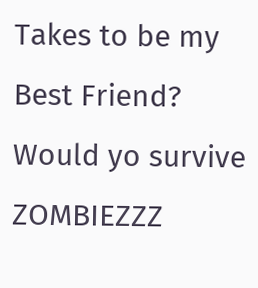Takes to be my Best Friend?
Would yo survive ZOMBIEZZZ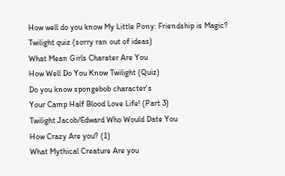How well do you know My Little Pony: Friendship is Magic?
Twilight quiz (sorry ran out of ideas)
What Mean Girls Charater Are You
How Well Do You Know Twilight (Quiz)
Do you know spongebob character's
Your Camp Half Blood Love Life! (Part 3)
Twilight Jacob/Edward Who Would Date You
How Crazy Are you? (1)
What Mythical Creature Are you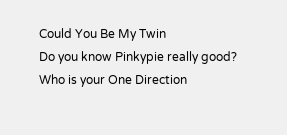Could You Be My Twin
Do you know Pinkypie really good?
Who is your One Direction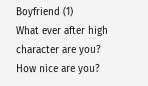Boyfriend (1)
What ever after high character are you?
How nice are you?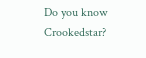Do you know Crookedstar?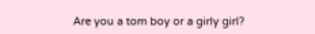Are you a tom boy or a girly girl?